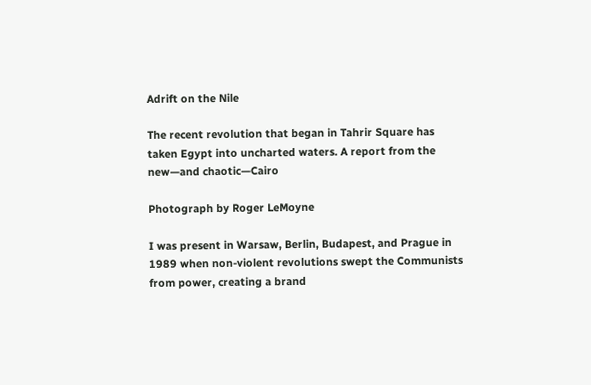Adrift on the Nile

The recent revolution that began in Tahrir Square has taken Egypt into uncharted waters. A report from the new—and chaotic—Cairo

Photograph by Roger LeMoyne

I was present in Warsaw, Berlin, Budapest, and Prague in 1989 when non-violent revolutions swept the Communists from power, creating a brand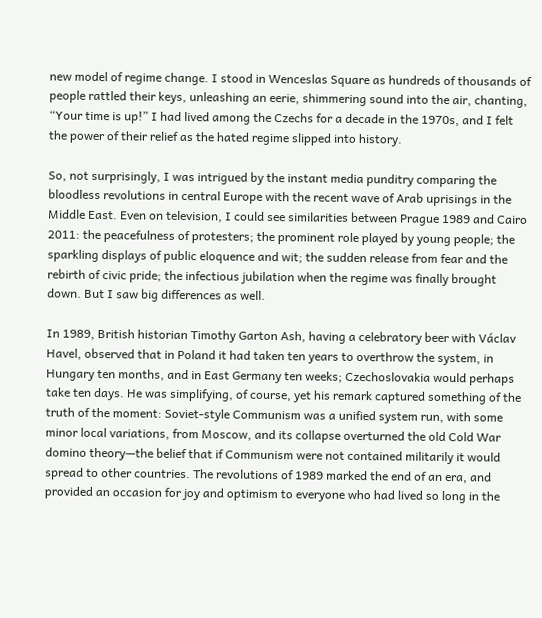new model of regime change. I stood in Wenceslas Square as hundreds of thousands of people rattled their keys, unleashing an eerie, shimmering sound into the air, chanting, “Your time is up!” I had lived among the Czechs for a decade in the 1970s, and I felt the power of their relief as the hated regime slipped into history.

So, not surprisingly, I was intrigued by the instant media punditry comparing the bloodless revolutions in central Europe with the recent wave of Arab uprisings in the Middle East. Even on television, I could see similarities between Prague 1989 and Cairo 2011: the peacefulness of protesters; the prominent role played by young people; the sparkling displays of public eloquence and wit; the sudden release from fear and the rebirth of civic pride; the infectious jubilation when the regime was finally brought down. But I saw big differences as well.

In 1989, British historian Timothy Garton Ash, having a celebratory beer with Václav Havel, observed that in Poland it had taken ten years to overthrow the system, in Hungary ten months, and in East Germany ten weeks; Czechoslovakia would perhaps take ten days. He was simplifying, of course, yet his remark captured something of the truth of the moment: Soviet-style Communism was a unified system run, with some minor local variations, from Moscow, and its collapse overturned the old Cold War domino theory—the belief that if Communism were not contained militarily it would spread to other countries. The revolutions of 1989 marked the end of an era, and provided an occasion for joy and optimism to everyone who had lived so long in the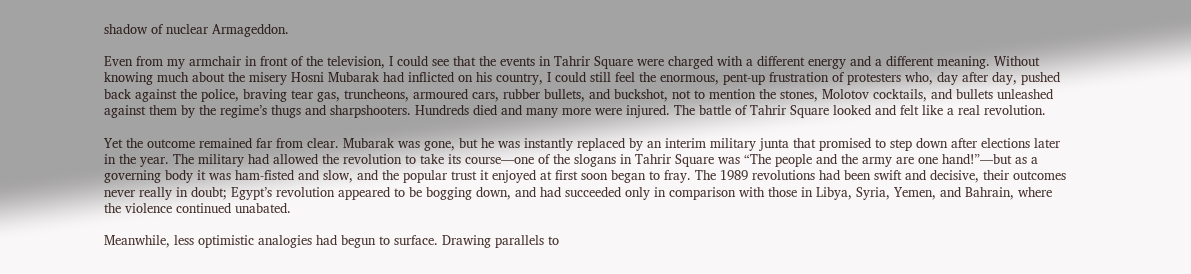shadow of nuclear Armageddon.

Even from my armchair in front of the television, I could see that the events in Tahrir Square were charged with a different energy and a different meaning. Without knowing much about the misery Hosni Mubarak had inflicted on his country, I could still feel the enormous, pent-up frustration of protesters who, day after day, pushed back against the police, braving tear gas, truncheons, armoured cars, rubber bullets, and buckshot, not to mention the stones, Molotov cocktails, and bullets unleashed against them by the regime’s thugs and sharpshooters. Hundreds died and many more were injured. The battle of Tahrir Square looked and felt like a real revolution.

Yet the outcome remained far from clear. Mubarak was gone, but he was instantly replaced by an interim military junta that promised to step down after elections later in the year. The military had allowed the revolution to take its course—one of the slogans in Tahrir Square was “The people and the army are one hand!”—but as a governing body it was ham-fisted and slow, and the popular trust it enjoyed at first soon began to fray. The 1989 revolutions had been swift and decisive, their outcomes never really in doubt; Egypt’s revolution appeared to be bogging down, and had succeeded only in comparison with those in Libya, Syria, Yemen, and Bahrain, where the violence continued unabated.

Meanwhile, less optimistic analogies had begun to surface. Drawing parallels to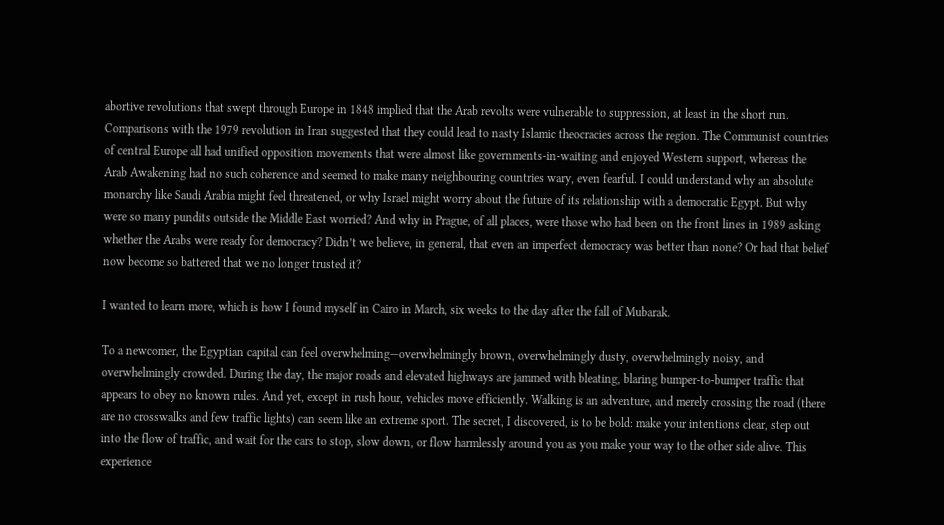abortive revolutions that swept through Europe in 1848 implied that the Arab revolts were vulnerable to suppression, at least in the short run. Comparisons with the 1979 revolution in Iran suggested that they could lead to nasty Islamic theocracies across the region. The Communist countries of central Europe all had unified opposition movements that were almost like governments-in-waiting and enjoyed Western support, whereas the Arab Awakening had no such coherence and seemed to make many neighbouring countries wary, even fearful. I could understand why an absolute monarchy like Saudi Arabia might feel threatened, or why Israel might worry about the future of its relationship with a democratic Egypt. But why were so many pundits outside the Middle East worried? And why in Prague, of all places, were those who had been on the front lines in 1989 asking whether the Arabs were ready for democracy? Didn’t we believe, in general, that even an imperfect democracy was better than none? Or had that belief now become so battered that we no longer trusted it?

I wanted to learn more, which is how I found myself in Cairo in March, six weeks to the day after the fall of Mubarak.

To a newcomer, the Egyptian capital can feel overwhelming—overwhelmingly brown, overwhelmingly dusty, overwhelmingly noisy, and overwhelmingly crowded. During the day, the major roads and elevated highways are jammed with bleating, blaring bumper-to-bumper traffic that appears to obey no known rules. And yet, except in rush hour, vehicles move efficiently. Walking is an adventure, and merely crossing the road (there are no crosswalks and few traffic lights) can seem like an extreme sport. The secret, I discovered, is to be bold: make your intentions clear, step out into the flow of traffic, and wait for the cars to stop, slow down, or flow harmlessly around you as you make your way to the other side alive. This experience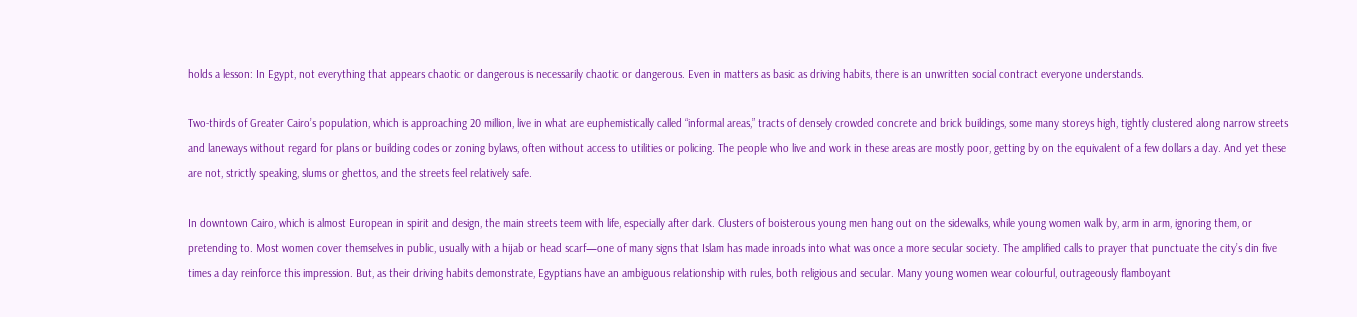holds a lesson: In Egypt, not everything that appears chaotic or dangerous is necessarily chaotic or dangerous. Even in matters as basic as driving habits, there is an unwritten social contract everyone understands.

Two-thirds of Greater Cairo’s population, which is approaching 20 million, live in what are euphemistically called “informal areas,” tracts of densely crowded concrete and brick buildings, some many storeys high, tightly clustered along narrow streets and laneways without regard for plans or building codes or zoning bylaws, often without access to utilities or policing. The people who live and work in these areas are mostly poor, getting by on the equivalent of a few dollars a day. And yet these are not, strictly speaking, slums or ghettos, and the streets feel relatively safe.

In downtown Cairo, which is almost European in spirit and design, the main streets teem with life, especially after dark. Clusters of boisterous young men hang out on the sidewalks, while young women walk by, arm in arm, ignoring them, or pretending to. Most women cover themselves in public, usually with a hijab or head scarf—one of many signs that Islam has made inroads into what was once a more secular society. The amplified calls to prayer that punctuate the city’s din five times a day reinforce this impression. But, as their driving habits demonstrate, Egyptians have an ambiguous relationship with rules, both religious and secular. Many young women wear colourful, outrageously flamboyant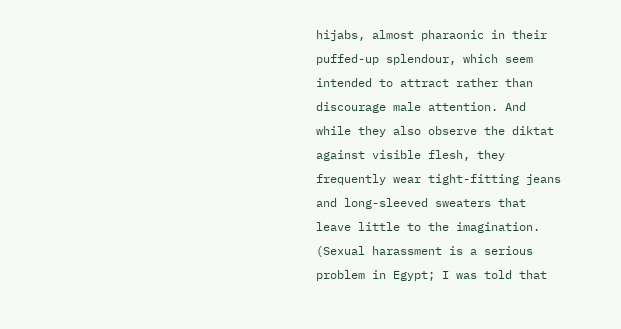hijabs, almost pharaonic in their puffed-up splendour, which seem intended to attract rather than discourage male attention. And while they also observe the diktat against visible flesh, they frequently wear tight-fitting jeans and long-sleeved sweaters that leave little to the imagination. (Sexual harassment is a serious problem in Egypt; I was told that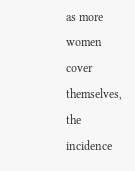as more women cover themselves, the incidence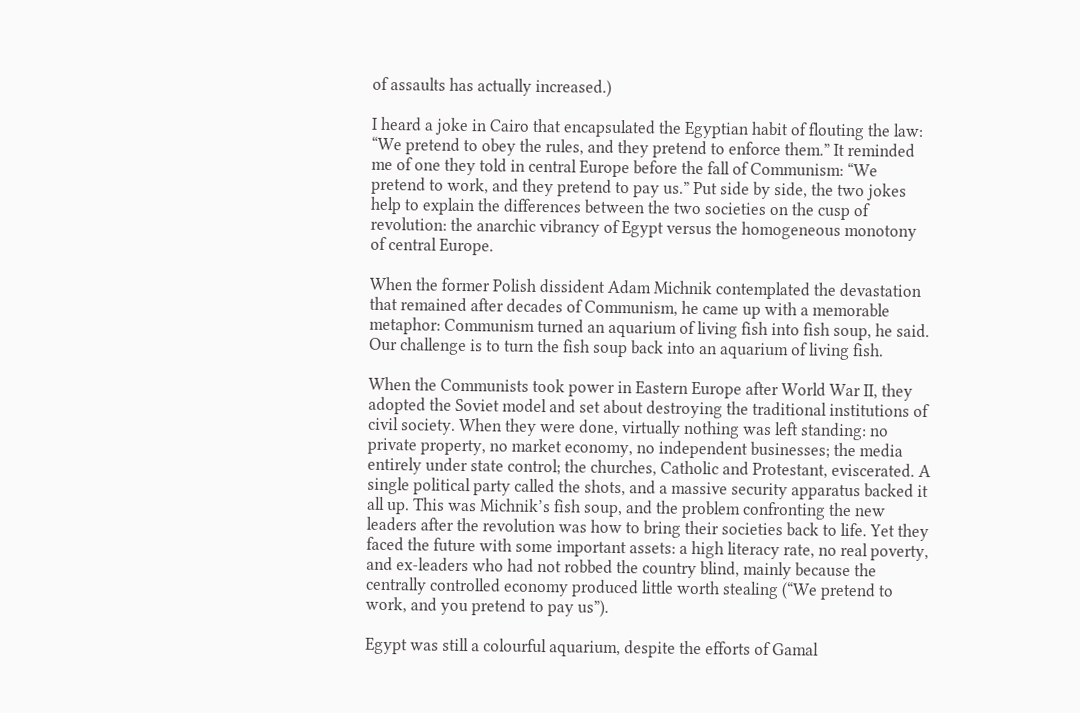of assaults has actually increased.)

I heard a joke in Cairo that encapsulated the Egyptian habit of flouting the law: “We pretend to obey the rules, and they pretend to enforce them.” It reminded me of one they told in central Europe before the fall of Communism: “We pretend to work, and they pretend to pay us.” Put side by side, the two jokes help to explain the differences between the two societies on the cusp of revolution: the anarchic vibrancy of Egypt versus the homogeneous monotony of central Europe.

When the former Polish dissident Adam Michnik contemplated the devastation that remained after decades of Communism, he came up with a memorable metaphor: Communism turned an aquarium of living fish into fish soup, he said. Our challenge is to turn the fish soup back into an aquarium of living fish.

When the Communists took power in Eastern Europe after World War II, they adopted the Soviet model and set about destroying the traditional institutions of civil society. When they were done, virtually nothing was left standing: no private property, no market economy, no independent businesses; the media entirely under state control; the churches, Catholic and Protestant, eviscerated. A single political party called the shots, and a massive security apparatus backed it all up. This was Michnik’s fish soup, and the problem confronting the new leaders after the revolution was how to bring their societies back to life. Yet they faced the future with some important assets: a high literacy rate, no real poverty, and ex-leaders who had not robbed the country blind, mainly because the centrally controlled economy produced little worth stealing (“We pretend to work, and you pretend to pay us”).

Egypt was still a colourful aquarium, despite the efforts of Gamal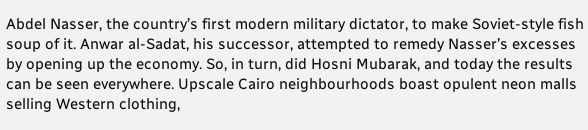Abdel Nasser, the country’s first modern military dictator, to make Soviet-style fish soup of it. Anwar al-Sadat, his successor, attempted to remedy Nasser’s excesses by opening up the economy. So, in turn, did Hosni Mubarak, and today the results can be seen everywhere. Upscale Cairo neighbourhoods boast opulent neon malls selling Western clothing,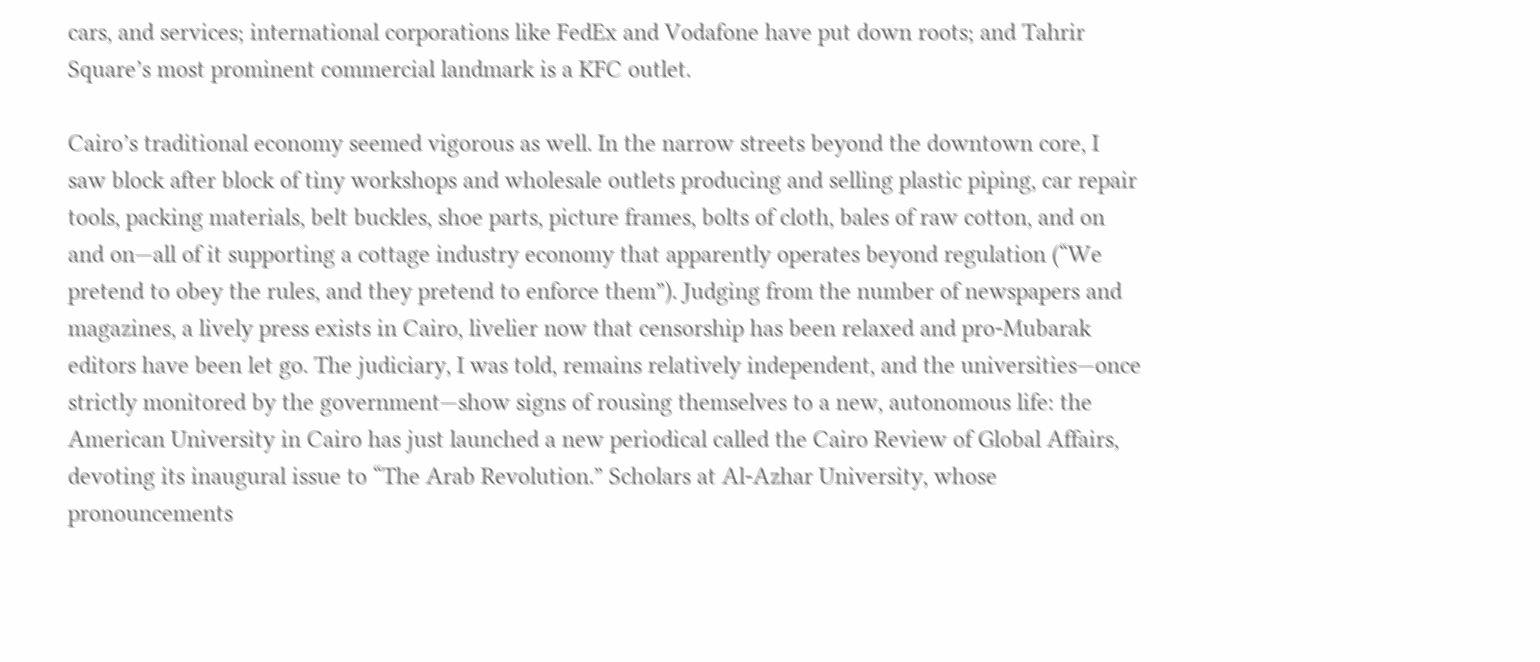cars, and services; international corporations like FedEx and Vodafone have put down roots; and Tahrir Square’s most prominent commercial landmark is a KFC outlet.

Cairo’s traditional economy seemed vigorous as well. In the narrow streets beyond the downtown core, I saw block after block of tiny workshops and wholesale outlets producing and selling plastic piping, car repair tools, packing materials, belt buckles, shoe parts, picture frames, bolts of cloth, bales of raw cotton, and on and on—all of it supporting a cottage industry economy that apparently operates beyond regulation (“We pretend to obey the rules, and they pretend to enforce them”). Judging from the number of newspapers and magazines, a lively press exists in Cairo, livelier now that censorship has been relaxed and pro-Mubarak editors have been let go. The judiciary, I was told, remains relatively independent, and the universities—once strictly monitored by the government—show signs of rousing themselves to a new, autonomous life: the American University in Cairo has just launched a new periodical called the Cairo Review of Global Affairs, devoting its inaugural issue to “The Arab Revolution.” Scholars at Al-Azhar University, whose pronouncements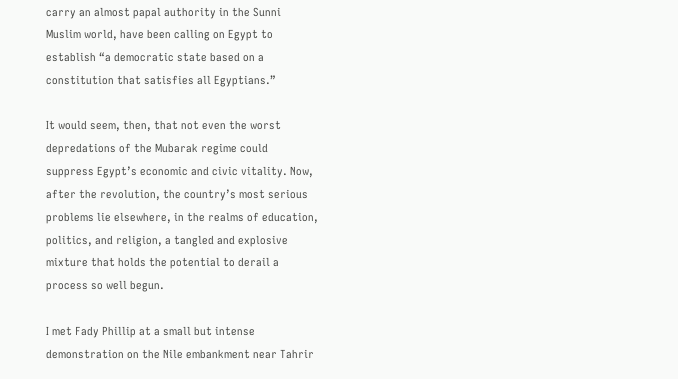carry an almost papal authority in the Sunni Muslim world, have been calling on Egypt to establish “a democratic state based on a constitution that satisfies all Egyptians.”

It would seem, then, that not even the worst depredations of the Mubarak regime could suppress Egypt’s economic and civic vitality. Now, after the revolution, the country’s most serious problems lie elsewhere, in the realms of education, politics, and religion, a tangled and explosive mixture that holds the potential to derail a process so well begun.

I met Fady Phillip at a small but intense demonstration on the Nile embankment near Tahrir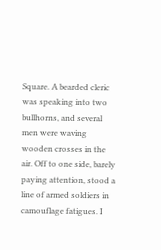Square. A bearded cleric was speaking into two bullhorns, and several men were waving wooden crosses in the air. Off to one side, barely paying attention, stood a line of armed soldiers in camouflage fatigues. I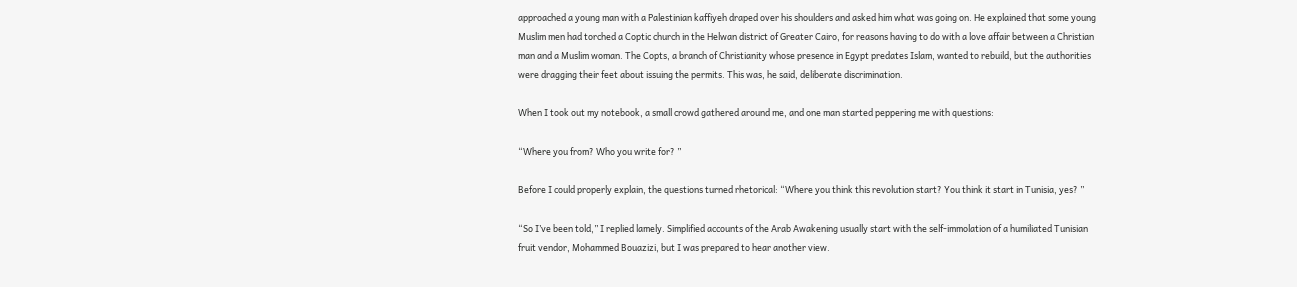approached a young man with a Palestinian kaffiyeh draped over his shoulders and asked him what was going on. He explained that some young Muslim men had torched a Coptic church in the Helwan district of Greater Cairo, for reasons having to do with a love affair between a Christian man and a Muslim woman. The Copts, a branch of Christianity whose presence in Egypt predates Islam, wanted to rebuild, but the authorities were dragging their feet about issuing the permits. This was, he said, deliberate discrimination.

When I took out my notebook, a small crowd gathered around me, and one man started peppering me with questions:

“Where you from? Who you write for? ”

Before I could properly explain, the questions turned rhetorical: “Where you think this revolution start? You think it start in Tunisia, yes? ”

“So I’ve been told,” I replied lamely. Simplified accounts of the Arab Awakening usually start with the self-immolation of a humiliated Tunisian fruit vendor, Mohammed Bouazizi, but I was prepared to hear another view.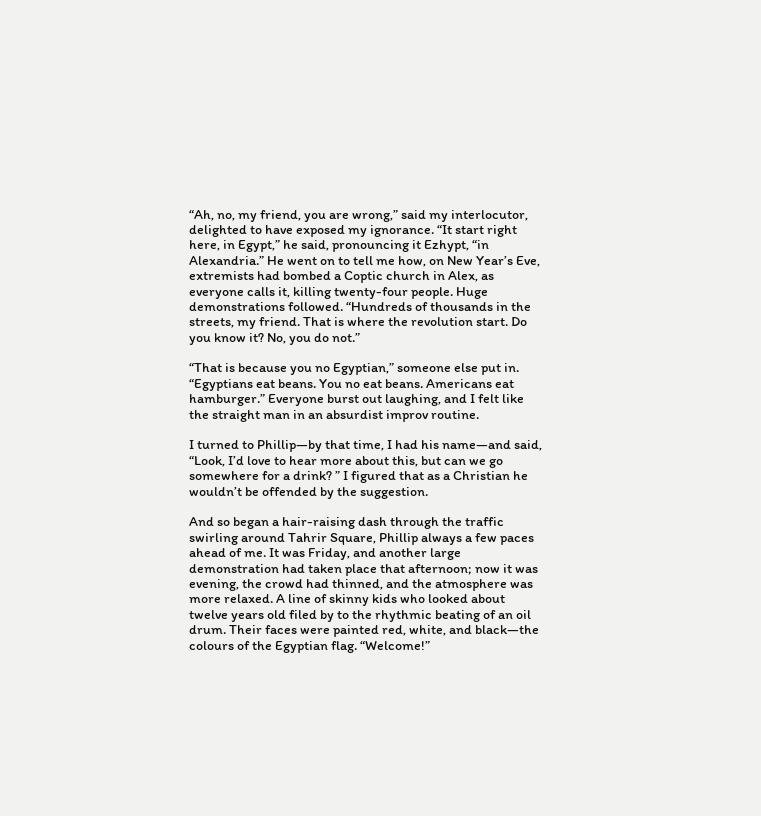“Ah, no, my friend, you are wrong,” said my interlocutor, delighted to have exposed my ignorance. “It start right here, in Egypt,” he said, pronouncing it Ezhypt, “in Alexandria.” He went on to tell me how, on New Year’s Eve, extremists had bombed a Coptic church in Alex, as everyone calls it, killing twenty-four people. Huge demonstrations followed. “Hundreds of thousands in the streets, my friend. That is where the revolution start. Do you know it? No, you do not.”

“That is because you no Egyptian,” someone else put in. “Egyptians eat beans. You no eat beans. Americans eat hamburger.” Everyone burst out laughing, and I felt like the straight man in an absurdist improv routine.

I turned to Phillip—by that time, I had his name—and said, “Look, I’d love to hear more about this, but can we go somewhere for a drink? ” I figured that as a Christian he wouldn’t be offended by the suggestion.

And so began a hair-raising dash through the traffic swirling around Tahrir Square, Phillip always a few paces ahead of me. It was Friday, and another large demonstration had taken place that afternoon; now it was evening, the crowd had thinned, and the atmosphere was more relaxed. A line of skinny kids who looked about twelve years old filed by to the rhythmic beating of an oil drum. Their faces were painted red, white, and black—the colours of the Egyptian flag. “Welcome!”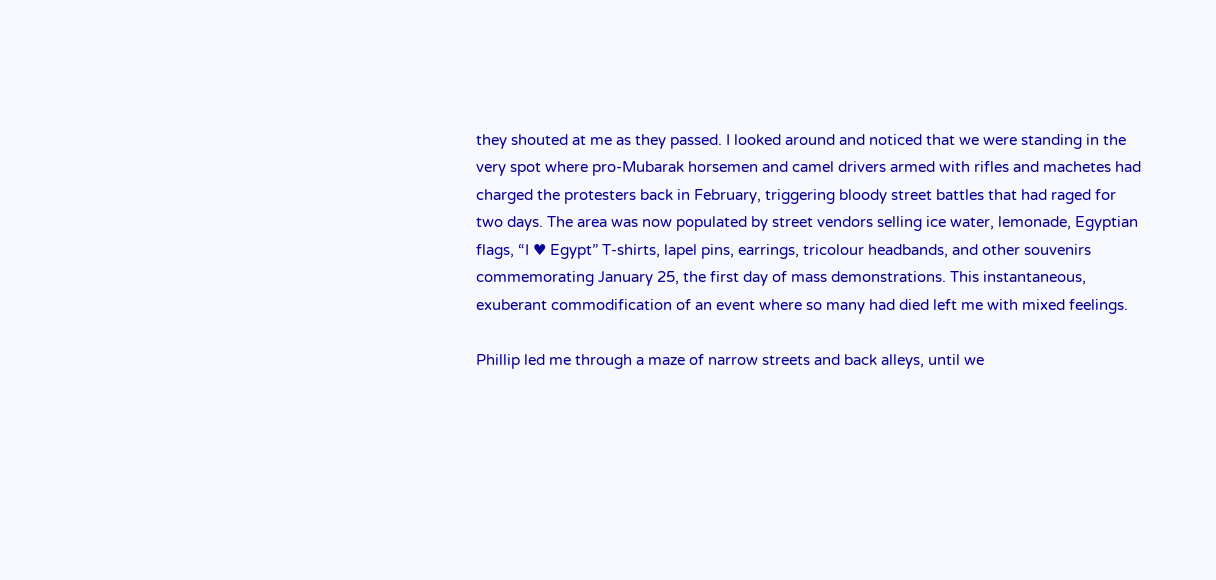they shouted at me as they passed. I looked around and noticed that we were standing in the very spot where pro-Mubarak horsemen and camel drivers armed with rifles and machetes had charged the protesters back in February, triggering bloody street battles that had raged for two days. The area was now populated by street vendors selling ice water, lemonade, Egyptian flags, “I ♥ Egypt” T-shirts, lapel pins, earrings, tricolour headbands, and other souvenirs commemorating January 25, the first day of mass demonstrations. This instantaneous, exuberant commodification of an event where so many had died left me with mixed feelings.

Phillip led me through a maze of narrow streets and back alleys, until we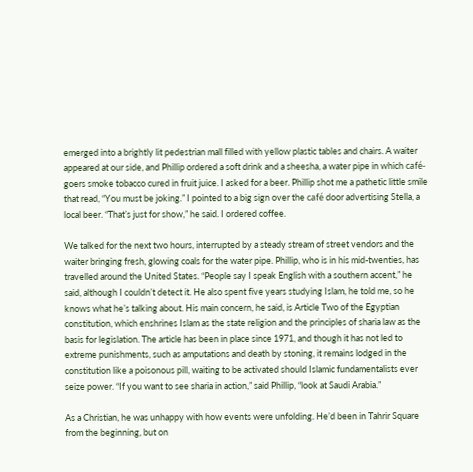emerged into a brightly lit pedestrian mall filled with yellow plastic tables and chairs. A waiter appeared at our side, and Phillip ordered a soft drink and a sheesha, a water pipe in which café-goers smoke tobacco cured in fruit juice. I asked for a beer. Phillip shot me a pathetic little smile that read, “You must be joking.” I pointed to a big sign over the café door advertising Stella, a local beer. “That’s just for show,” he said. I ordered coffee.

We talked for the next two hours, interrupted by a steady stream of street vendors and the waiter bringing fresh, glowing coals for the water pipe. Phillip, who is in his mid-twenties, has travelled around the United States. “People say I speak English with a southern accent,” he said, although I couldn’t detect it. He also spent five years studying Islam, he told me, so he knows what he’s talking about. His main concern, he said, is Article Two of the Egyptian constitution, which enshrines Islam as the state religion and the principles of sharia law as the basis for legislation. The article has been in place since 1971, and though it has not led to extreme punishments, such as amputations and death by stoning, it remains lodged in the constitution like a poisonous pill, waiting to be activated should Islamic fundamentalists ever seize power. “If you want to see sharia in action,” said Phillip, “look at Saudi Arabia.”

As a Christian, he was unhappy with how events were unfolding. He’d been in Tahrir Square from the beginning, but on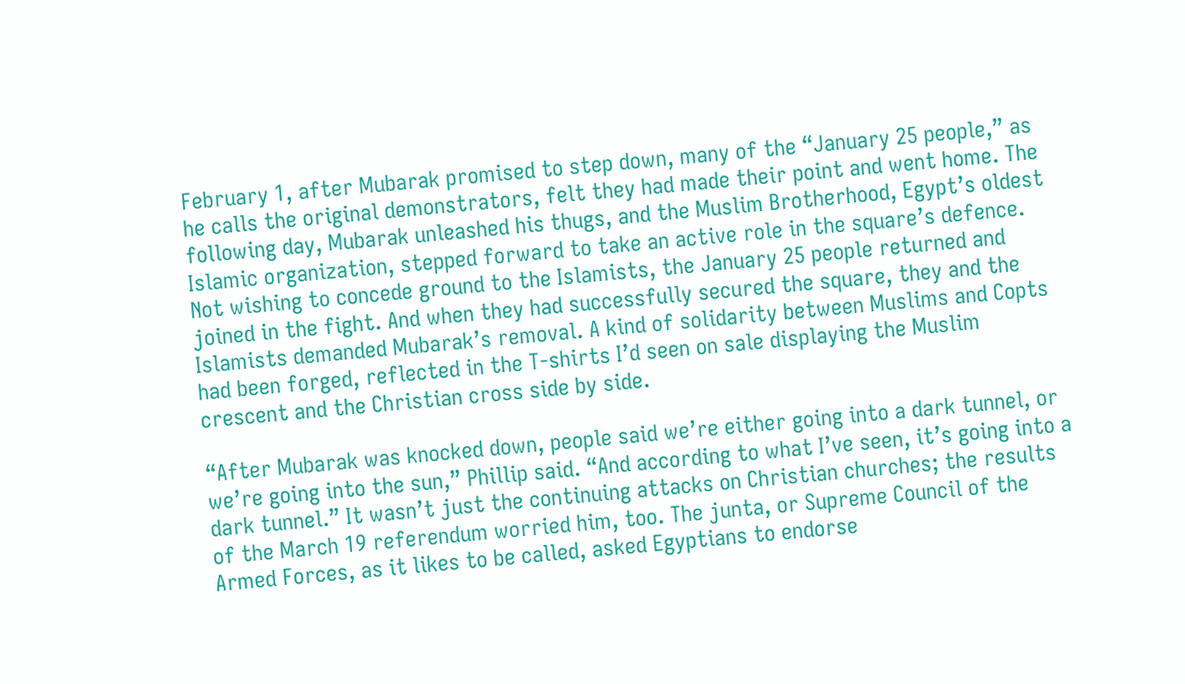February 1, after Mubarak promised to step down, many of the “January 25 people,” as he calls the original demonstrators, felt they had made their point and went home. The following day, Mubarak unleashed his thugs, and the Muslim Brotherhood, Egypt’s oldest Islamic organization, stepped forward to take an active role in the square’s defence. Not wishing to concede ground to the Islamists, the January 25 people returned and joined in the fight. And when they had successfully secured the square, they and the Islamists demanded Mubarak’s removal. A kind of solidarity between Muslims and Copts had been forged, reflected in the T-shirts I’d seen on sale displaying the Muslim crescent and the Christian cross side by side.

“After Mubarak was knocked down, people said we’re either going into a dark tunnel, or we’re going into the sun,” Phillip said. “And according to what I’ve seen, it’s going into a dark tunnel.” It wasn’t just the continuing attacks on Christian churches; the results of the March 19 referendum worried him, too. The junta, or Supreme Council of the Armed Forces, as it likes to be called, asked Egyptians to endorse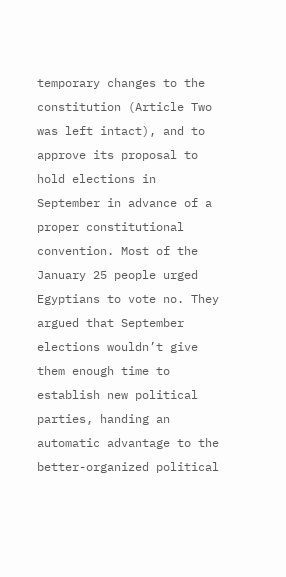temporary changes to the constitution (Article Two was left intact), and to approve its proposal to hold elections in September in advance of a proper constitutional convention. Most of the January 25 people urged Egyptians to vote no. They argued that September elections wouldn’t give them enough time to establish new political parties, handing an automatic advantage to the better-organized political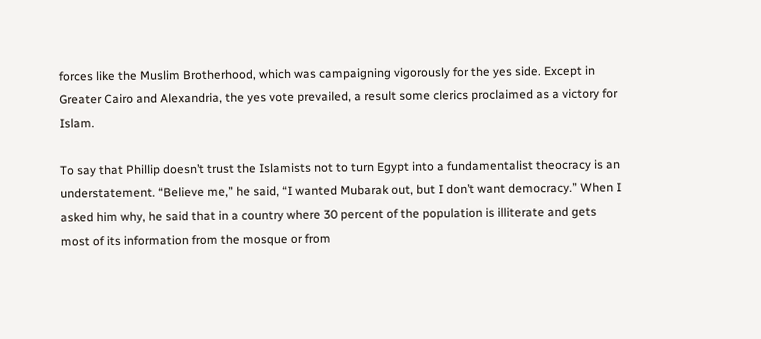forces like the Muslim Brotherhood, which was campaigning vigorously for the yes side. Except in Greater Cairo and Alexandria, the yes vote prevailed, a result some clerics proclaimed as a victory for Islam.

To say that Phillip doesn’t trust the Islamists not to turn Egypt into a fundamentalist theocracy is an understatement. “Believe me,” he said, “I wanted Mubarak out, but I don’t want democracy.” When I asked him why, he said that in a country where 30 percent of the population is illiterate and gets most of its information from the mosque or from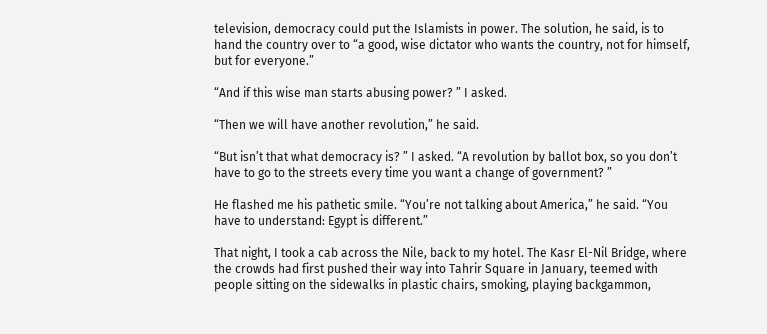television, democracy could put the Islamists in power. The solution, he said, is to hand the country over to “a good, wise dictator who wants the country, not for himself, but for everyone.”

“And if this wise man starts abusing power? ” I asked.

“Then we will have another revolution,” he said.

“But isn’t that what democracy is? ” I asked. “A revolution by ballot box, so you don’t have to go to the streets every time you want a change of government? ”

He flashed me his pathetic smile. “You’re not talking about America,” he said. “You have to understand: Egypt is different.”

That night, I took a cab across the Nile, back to my hotel. The Kasr El-Nil Bridge, where the crowds had first pushed their way into Tahrir Square in January, teemed with people sitting on the sidewalks in plastic chairs, smoking, playing backgammon,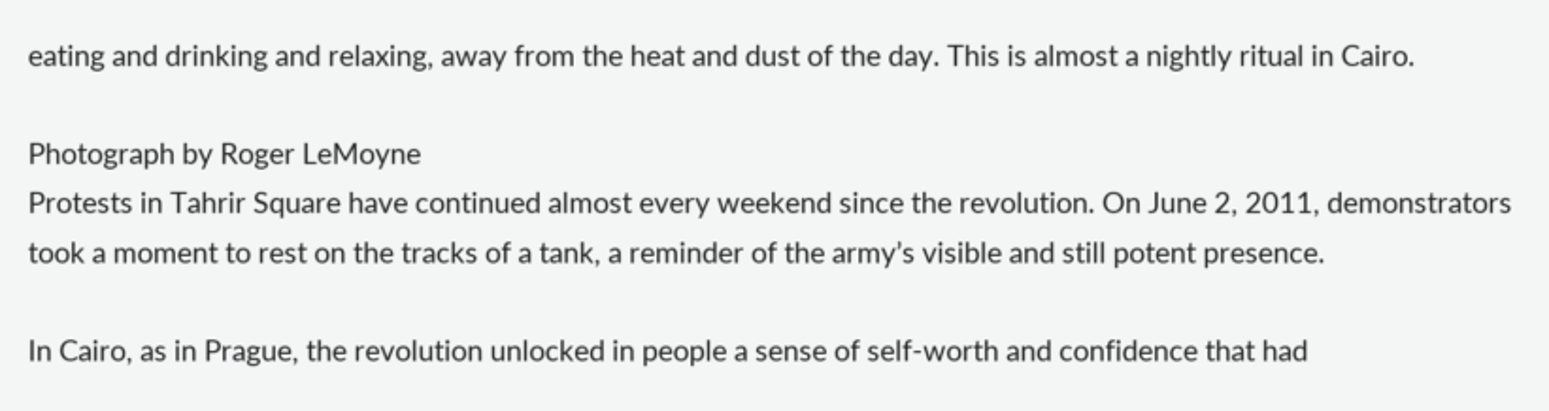eating and drinking and relaxing, away from the heat and dust of the day. This is almost a nightly ritual in Cairo.

Photograph by Roger LeMoyne
Protests in Tahrir Square have continued almost every weekend since the revolution. On June 2, 2011, demonstrators took a moment to rest on the tracks of a tank, a reminder of the army’s visible and still potent presence.

In Cairo, as in Prague, the revolution unlocked in people a sense of self-worth and confidence that had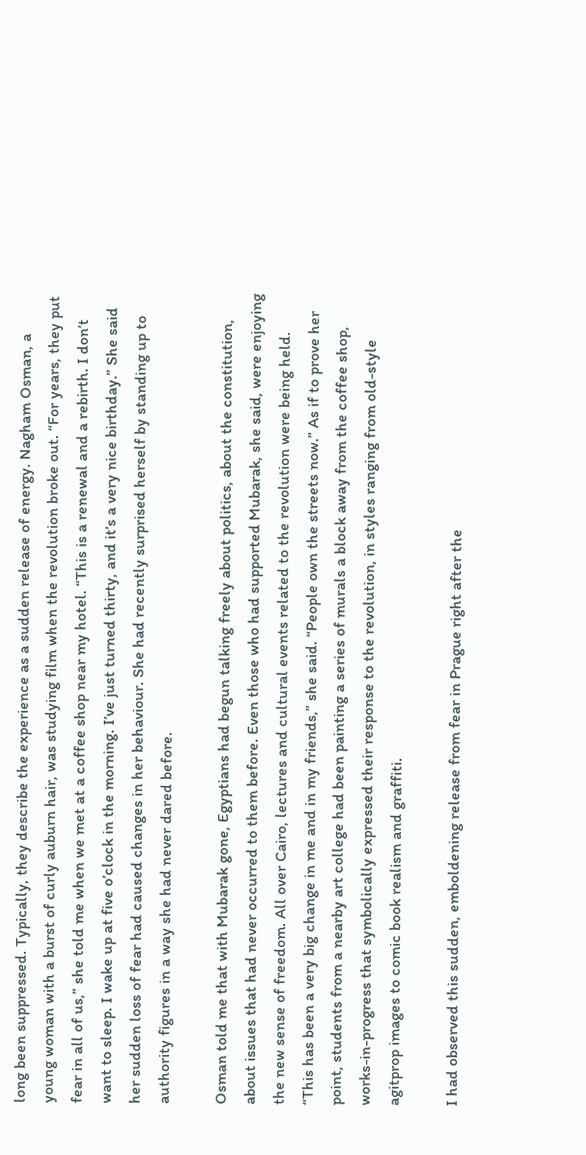long been suppressed. Typically, they describe the experience as a sudden release of energy. Nagham Osman, a young woman with a burst of curly auburn hair, was studying film when the revolution broke out. “For years, they put fear in all of us,” she told me when we met at a coffee shop near my hotel. “This is a renewal and a rebirth. I don’t want to sleep. I wake up at five o’clock in the morning. I’ve just turned thirty, and it’s a very nice birthday.” She said her sudden loss of fear had caused changes in her behaviour. She had recently surprised herself by standing up to authority figures in a way she had never dared before.

Osman told me that with Mubarak gone, Egyptians had begun talking freely about politics, about the constitution, about issues that had never occurred to them before. Even those who had supported Mubarak, she said, were enjoying the new sense of freedom. All over Cairo, lectures and cultural events related to the revolution were being held. “This has been a very big change in me and in my friends,” she said. “People own the streets now.” As if to prove her point, students from a nearby art college had been painting a series of murals a block away from the coffee shop, works-in-progress that symbolically expressed their response to the revolution, in styles ranging from old-style agitprop images to comic book realism and graffiti.

I had observed this sudden, emboldening release from fear in Prague right after the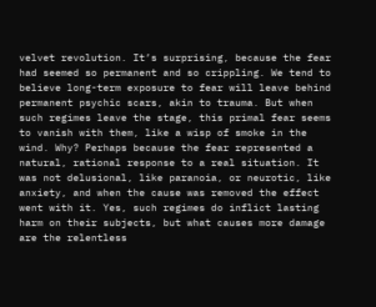velvet revolution. It’s surprising, because the fear had seemed so permanent and so crippling. We tend to believe long-term exposure to fear will leave behind permanent psychic scars, akin to trauma. But when such regimes leave the stage, this primal fear seems to vanish with them, like a wisp of smoke in the wind. Why? Perhaps because the fear represented a natural, rational response to a real situation. It was not delusional, like paranoia, or neurotic, like anxiety, and when the cause was removed the effect went with it. Yes, such regimes do inflict lasting harm on their subjects, but what causes more damage are the relentless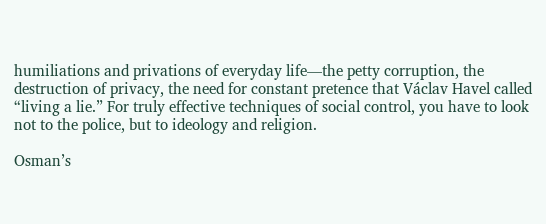humiliations and privations of everyday life—the petty corruption, the destruction of privacy, the need for constant pretence that Václav Havel called “living a lie.” For truly effective techniques of social control, you have to look not to the police, but to ideology and religion.

Osman’s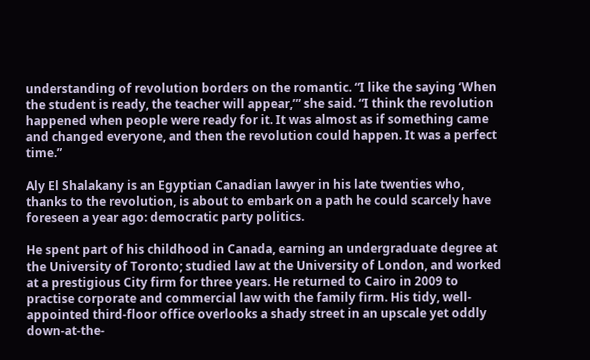understanding of revolution borders on the romantic. “I like the saying ‘When the student is ready, the teacher will appear,’” she said. “I think the revolution happened when people were ready for it. It was almost as if something came and changed everyone, and then the revolution could happen. It was a perfect time.”

Aly El Shalakany is an Egyptian Canadian lawyer in his late twenties who, thanks to the revolution, is about to embark on a path he could scarcely have foreseen a year ago: democratic party politics.

He spent part of his childhood in Canada, earning an undergraduate degree at the University of Toronto; studied law at the University of London, and worked at a prestigious City firm for three years. He returned to Cairo in 2009 to practise corporate and commercial law with the family firm. His tidy, well-appointed third-floor office overlooks a shady street in an upscale yet oddly down-at-the-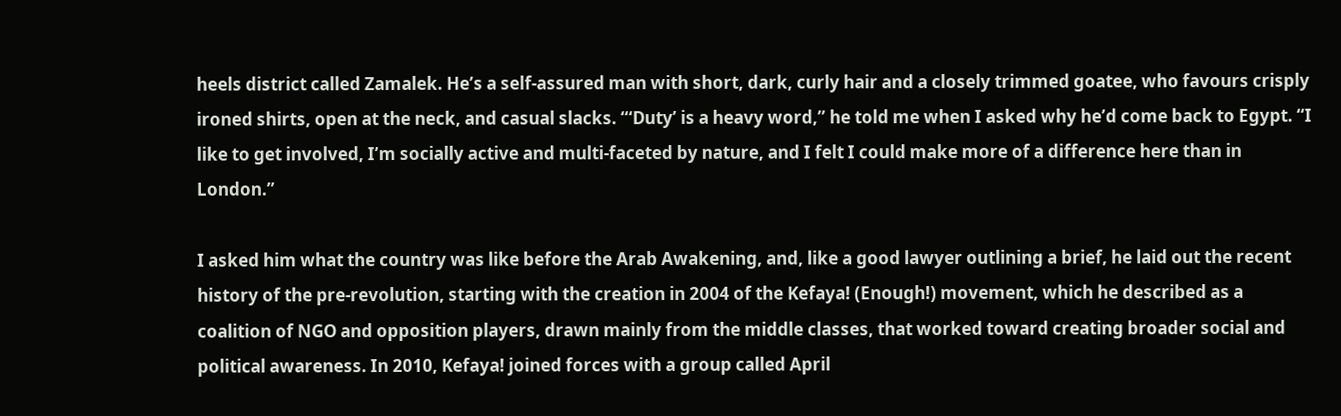heels district called Zamalek. He’s a self-assured man with short, dark, curly hair and a closely trimmed goatee, who favours crisply ironed shirts, open at the neck, and casual slacks. “‘Duty’ is a heavy word,” he told me when I asked why he’d come back to Egypt. “I like to get involved, I’m socially active and multi-faceted by nature, and I felt I could make more of a difference here than in London.”

I asked him what the country was like before the Arab Awakening, and, like a good lawyer outlining a brief, he laid out the recent history of the pre-revolution, starting with the creation in 2004 of the Kefaya! (Enough!) movement, which he described as a coalition of NGO and opposition players, drawn mainly from the middle classes, that worked toward creating broader social and political awareness. In 2010, Kefaya! joined forces with a group called April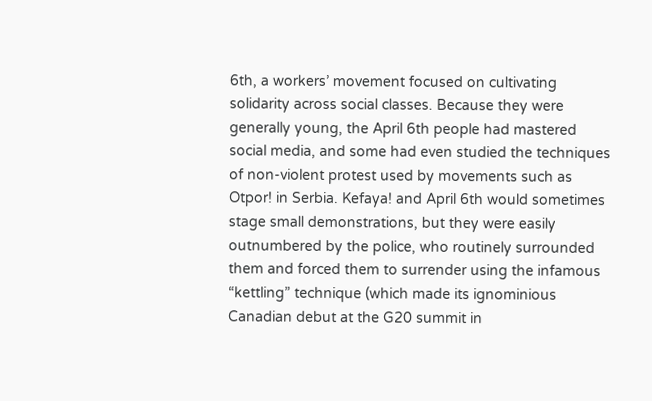6th, a workers’ movement focused on cultivating solidarity across social classes. Because they were generally young, the April 6th people had mastered social media, and some had even studied the techniques of non-violent protest used by movements such as Otpor! in Serbia. Kefaya! and April 6th would sometimes stage small demonstrations, but they were easily outnumbered by the police, who routinely surrounded them and forced them to surrender using the infamous “kettling” technique (which made its ignominious Canadian debut at the G20 summit in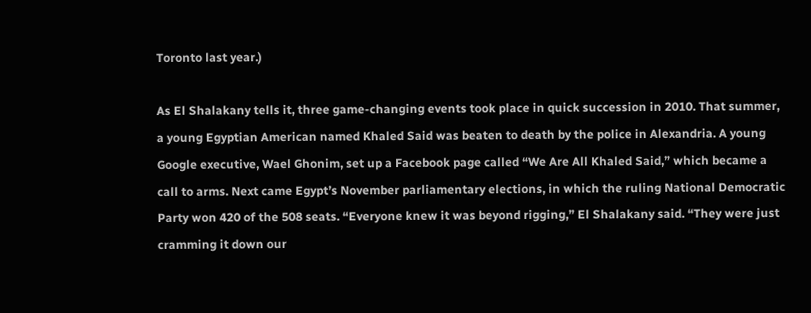Toronto last year.)

As El Shalakany tells it, three game-changing events took place in quick succession in 2010. That summer, a young Egyptian American named Khaled Said was beaten to death by the police in Alexandria. A young Google executive, Wael Ghonim, set up a Facebook page called “We Are All Khaled Said,” which became a call to arms. Next came Egypt’s November parliamentary elections, in which the ruling National Democratic Party won 420 of the 508 seats. “Everyone knew it was beyond rigging,” El Shalakany said. “They were just cramming it down our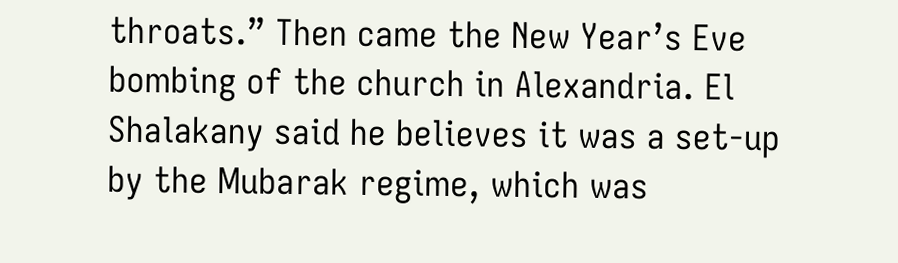throats.” Then came the New Year’s Eve bombing of the church in Alexandria. El Shalakany said he believes it was a set-up by the Mubarak regime, which was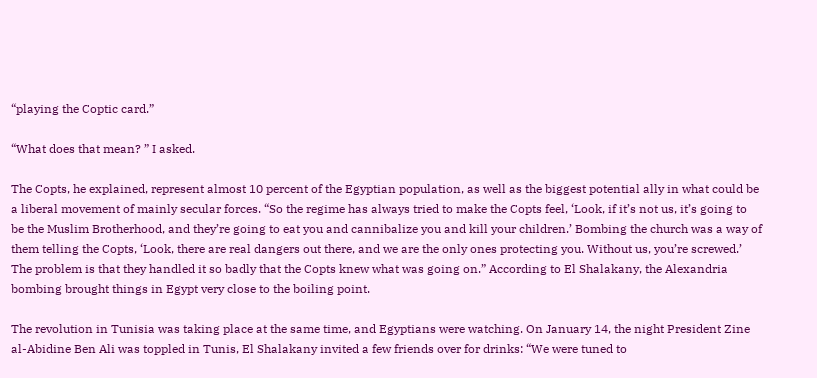“playing the Coptic card.”

“What does that mean? ” I asked.

The Copts, he explained, represent almost 10 percent of the Egyptian population, as well as the biggest potential ally in what could be a liberal movement of mainly secular forces. “So the regime has always tried to make the Copts feel, ‘Look, if it’s not us, it’s going to be the Muslim Brotherhood, and they’re going to eat you and cannibalize you and kill your children.’ Bombing the church was a way of them telling the Copts, ‘Look, there are real dangers out there, and we are the only ones protecting you. Without us, you’re screwed.’ The problem is that they handled it so badly that the Copts knew what was going on.” According to El Shalakany, the Alexandria bombing brought things in Egypt very close to the boiling point.

The revolution in Tunisia was taking place at the same time, and Egyptians were watching. On January 14, the night President Zine al-Abidine Ben Ali was toppled in Tunis, El Shalakany invited a few friends over for drinks: “We were tuned to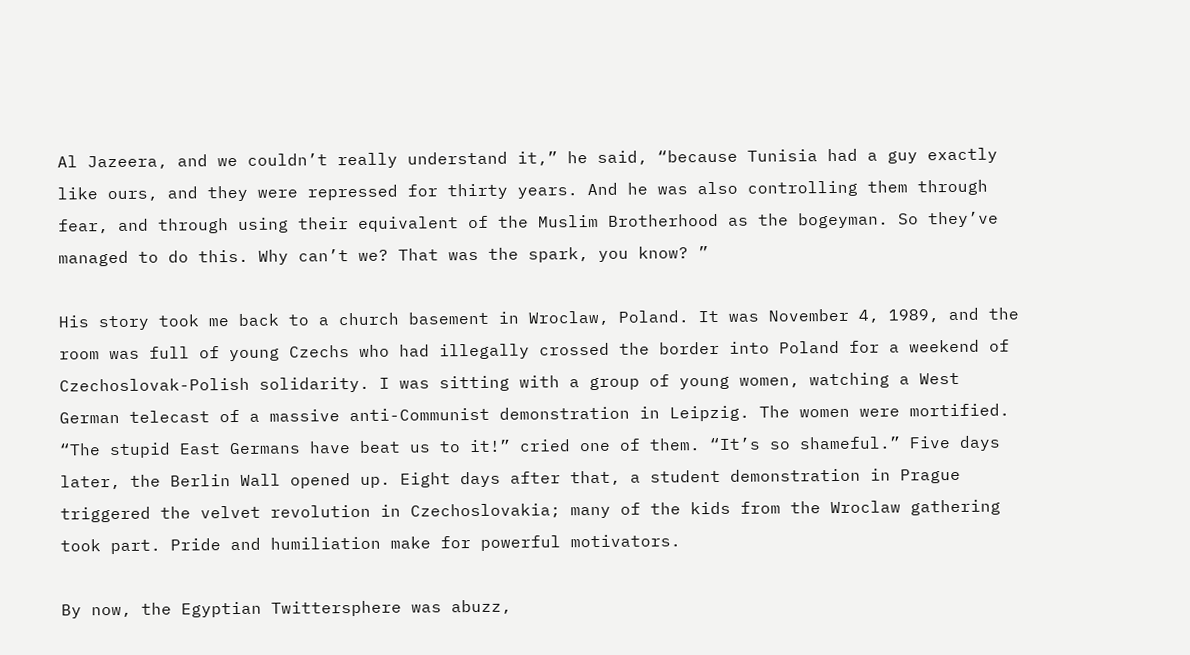Al Jazeera, and we couldn’t really understand it,” he said, “because Tunisia had a guy exactly like ours, and they were repressed for thirty years. And he was also controlling them through fear, and through using their equivalent of the Muslim Brotherhood as the bogeyman. So they’ve managed to do this. Why can’t we? That was the spark, you know? ”

His story took me back to a church basement in Wroclaw, Poland. It was November 4, 1989, and the room was full of young Czechs who had illegally crossed the border into Poland for a weekend of Czechoslovak-Polish solidarity. I was sitting with a group of young women, watching a West German telecast of a massive anti-Communist demonstration in Leipzig. The women were mortified. “The stupid East Germans have beat us to it!” cried one of them. “It’s so shameful.” Five days later, the Berlin Wall opened up. Eight days after that, a student demonstration in Prague triggered the velvet revolution in Czechoslovakia; many of the kids from the Wroclaw gathering took part. Pride and humiliation make for powerful motivators.

By now, the Egyptian Twittersphere was abuzz,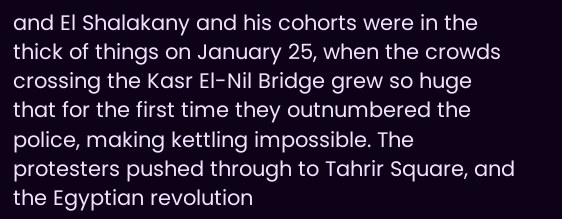and El Shalakany and his cohorts were in the thick of things on January 25, when the crowds crossing the Kasr El-Nil Bridge grew so huge that for the first time they outnumbered the police, making kettling impossible. The protesters pushed through to Tahrir Square, and the Egyptian revolution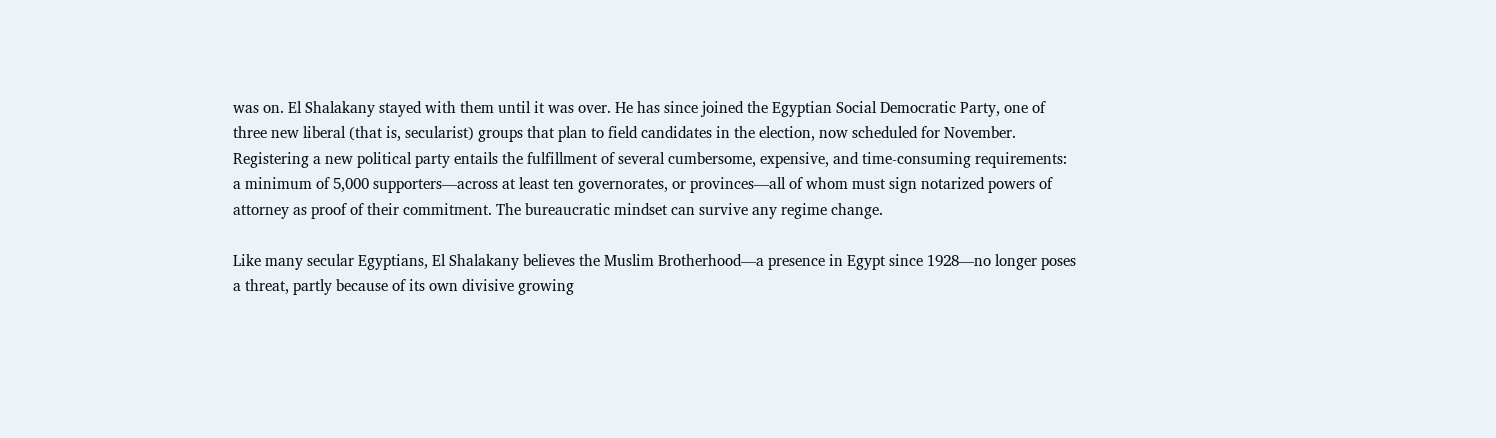was on. El Shalakany stayed with them until it was over. He has since joined the Egyptian Social Democratic Party, one of three new liberal (that is, secularist) groups that plan to field candidates in the election, now scheduled for November. Registering a new political party entails the fulfillment of several cumbersome, expensive, and time-consuming requirements: a minimum of 5,000 supporters—across at least ten governorates, or provinces—all of whom must sign notarized powers of attorney as proof of their commitment. The bureaucratic mindset can survive any regime change.

Like many secular Egyptians, El Shalakany believes the Muslim Brotherhood—a presence in Egypt since 1928—no longer poses a threat, partly because of its own divisive growing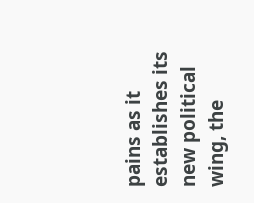pains as it establishes its new political wing, the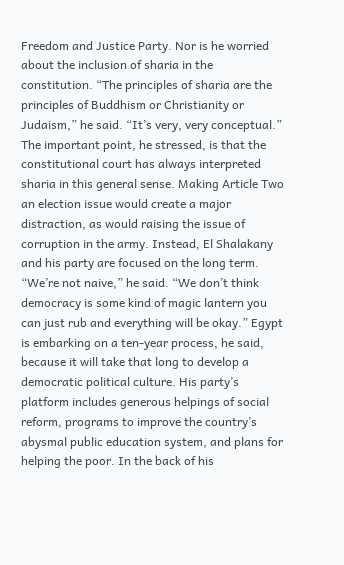Freedom and Justice Party. Nor is he worried about the inclusion of sharia in the constitution. “The principles of sharia are the principles of Buddhism or Christianity or Judaism,” he said. “It’s very, very conceptual.” The important point, he stressed, is that the constitutional court has always interpreted sharia in this general sense. Making Article Two an election issue would create a major distraction, as would raising the issue of corruption in the army. Instead, El Shalakany and his party are focused on the long term. “We’re not naive,” he said. “We don’t think democracy is some kind of magic lantern you can just rub and everything will be okay.” Egypt is embarking on a ten-year process, he said, because it will take that long to develop a democratic political culture. His party’s platform includes generous helpings of social reform, programs to improve the country’s abysmal public education system, and plans for helping the poor. In the back of his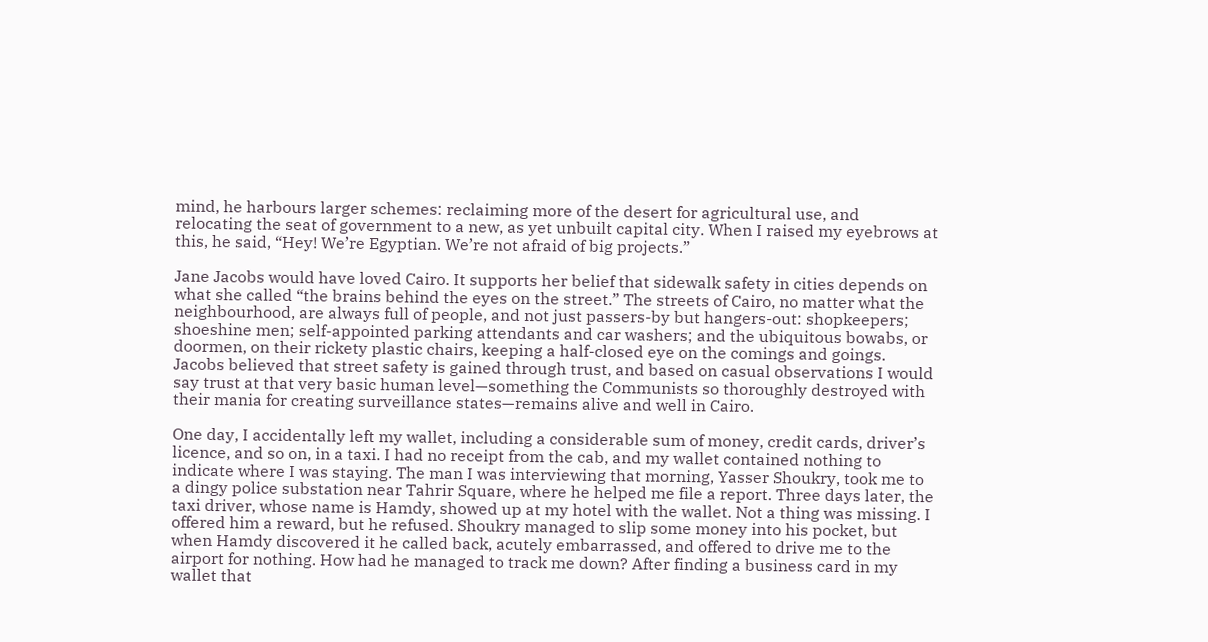mind, he harbours larger schemes: reclaiming more of the desert for agricultural use, and relocating the seat of government to a new, as yet unbuilt capital city. When I raised my eyebrows at this, he said, “Hey! We’re Egyptian. We’re not afraid of big projects.”

Jane Jacobs would have loved Cairo. It supports her belief that sidewalk safety in cities depends on what she called “the brains behind the eyes on the street.” The streets of Cairo, no matter what the neighbourhood, are always full of people, and not just passers-by but hangers-out: shopkeepers; shoeshine men; self-appointed parking attendants and car washers; and the ubiquitous bowabs, or doormen, on their rickety plastic chairs, keeping a half-closed eye on the comings and goings. Jacobs believed that street safety is gained through trust, and based on casual observations I would say trust at that very basic human level—something the Communists so thoroughly destroyed with their mania for creating surveillance states—remains alive and well in Cairo.

One day, I accidentally left my wallet, including a considerable sum of money, credit cards, driver’s licence, and so on, in a taxi. I had no receipt from the cab, and my wallet contained nothing to indicate where I was staying. The man I was interviewing that morning, Yasser Shoukry, took me to a dingy police substation near Tahrir Square, where he helped me file a report. Three days later, the taxi driver, whose name is Hamdy, showed up at my hotel with the wallet. Not a thing was missing. I offered him a reward, but he refused. Shoukry managed to slip some money into his pocket, but when Hamdy discovered it he called back, acutely embarrassed, and offered to drive me to the airport for nothing. How had he managed to track me down? After finding a business card in my wallet that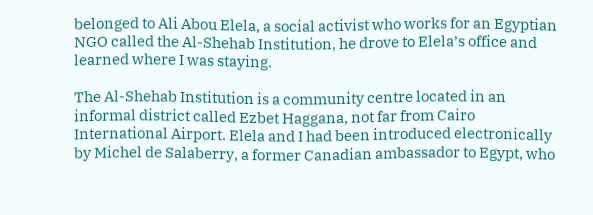belonged to Ali Abou Elela, a social activist who works for an Egyptian NGO called the Al-Shehab Institution, he drove to Elela’s office and learned where I was staying.

The Al-Shehab Institution is a community centre located in an informal district called Ezbet Haggana, not far from Cairo International Airport. Elela and I had been introduced electronically by Michel de Salaberry, a former Canadian ambassador to Egypt, who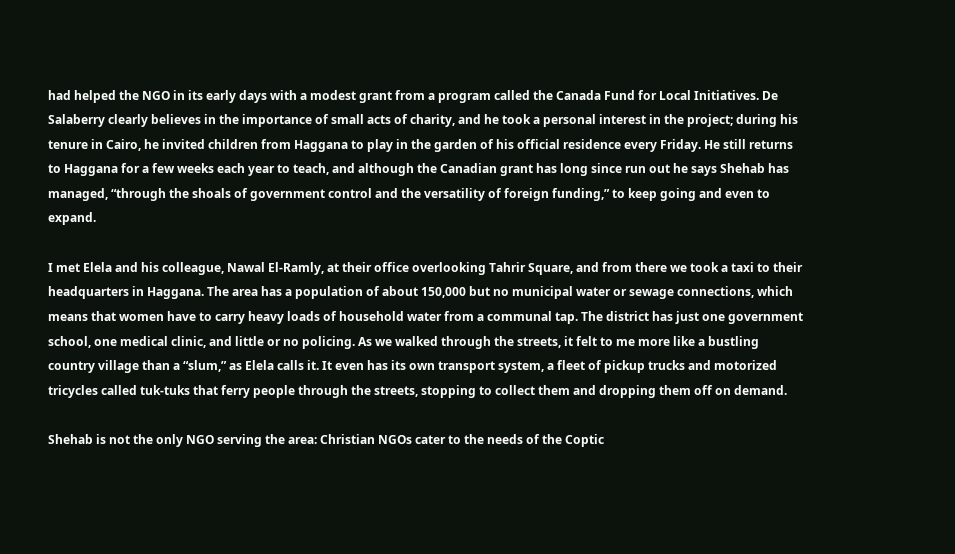had helped the NGO in its early days with a modest grant from a program called the Canada Fund for Local Initiatives. De Salaberry clearly believes in the importance of small acts of charity, and he took a personal interest in the project; during his tenure in Cairo, he invited children from Haggana to play in the garden of his official residence every Friday. He still returns to Haggana for a few weeks each year to teach, and although the Canadian grant has long since run out he says Shehab has managed, “through the shoals of government control and the versatility of foreign funding,” to keep going and even to expand.

I met Elela and his colleague, Nawal El-Ramly, at their office overlooking Tahrir Square, and from there we took a taxi to their headquarters in Haggana. The area has a population of about 150,000 but no municipal water or sewage connections, which means that women have to carry heavy loads of household water from a communal tap. The district has just one government school, one medical clinic, and little or no policing. As we walked through the streets, it felt to me more like a bustling country village than a “slum,” as Elela calls it. It even has its own transport system, a fleet of pickup trucks and motorized tricycles called tuk-tuks that ferry people through the streets, stopping to collect them and dropping them off on demand.

Shehab is not the only NGO serving the area: Christian NGOs cater to the needs of the Coptic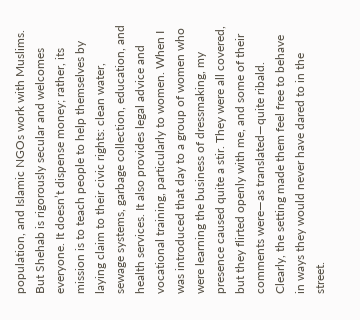population, and Islamic NGOs work with Muslims. But Shehab is rigorously secular and welcomes everyone. It doesn’t dispense money; rather, its mission is to teach people to help themselves by laying claim to their civic rights: clean water, sewage systems, garbage collection, education, and health services. It also provides legal advice and vocational training, particularly to women. When I was introduced that day to a group of women who were learning the business of dressmaking, my presence caused quite a stir. They were all covered, but they flirted openly with me, and some of their comments were—as translated—quite ribald. Clearly, the setting made them feel free to behave in ways they would never have dared to in the street.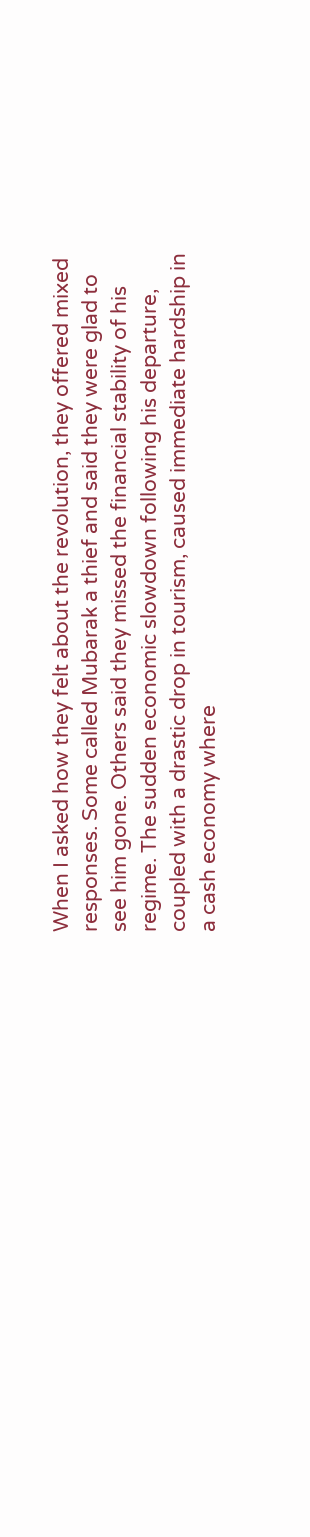When I asked how they felt about the revolution, they offered mixed responses. Some called Mubarak a thief and said they were glad to see him gone. Others said they missed the financial stability of his regime. The sudden economic slowdown following his departure, coupled with a drastic drop in tourism, caused immediate hardship in a cash economy where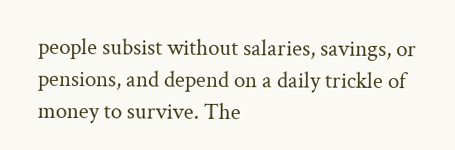people subsist without salaries, savings, or pensions, and depend on a daily trickle of money to survive. The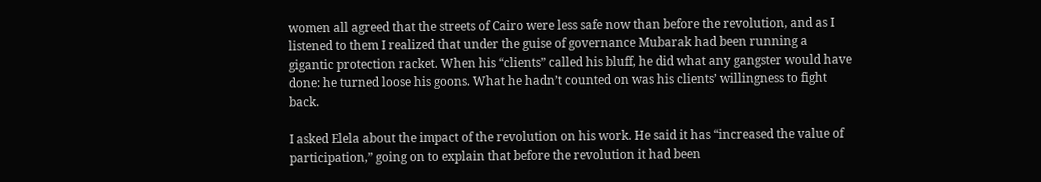women all agreed that the streets of Cairo were less safe now than before the revolution, and as I listened to them I realized that under the guise of governance Mubarak had been running a gigantic protection racket. When his “clients” called his bluff, he did what any gangster would have done: he turned loose his goons. What he hadn’t counted on was his clients’ willingness to fight back.

I asked Elela about the impact of the revolution on his work. He said it has “increased the value of participation,” going on to explain that before the revolution it had been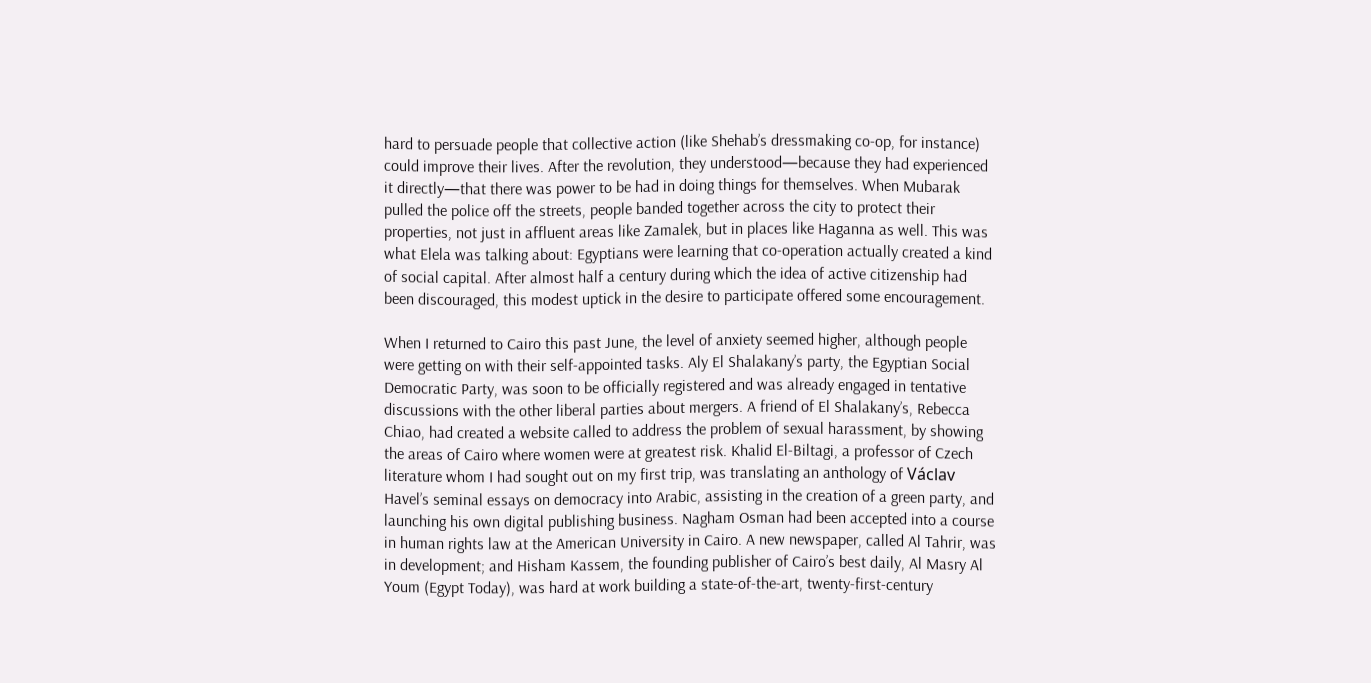hard to persuade people that collective action (like Shehab’s dressmaking co-op, for instance) could improve their lives. After the revolution, they understood—because they had experienced it directly—that there was power to be had in doing things for themselves. When Mubarak pulled the police off the streets, people banded together across the city to protect their properties, not just in affluent areas like Zamalek, but in places like Haganna as well. This was what Elela was talking about: Egyptians were learning that co-operation actually created a kind of social capital. After almost half a century during which the idea of active citizenship had been discouraged, this modest uptick in the desire to participate offered some encouragement.

When I returned to Cairo this past June, the level of anxiety seemed higher, although people were getting on with their self-appointed tasks. Aly El Shalakany’s party, the Egyptian Social Democratic Party, was soon to be officially registered and was already engaged in tentative discussions with the other liberal parties about mergers. A friend of El Shalakany’s, Rebecca Chiao, had created a website called to address the problem of sexual harassment, by showing the areas of Cairo where women were at greatest risk. Khalid El-Biltagi, a professor of Czech literature whom I had sought out on my first trip, was translating an anthology of Václav Havel’s seminal essays on democracy into Arabic, assisting in the creation of a green party, and launching his own digital publishing business. Nagham Osman had been accepted into a course in human rights law at the American University in Cairo. A new newspaper, called Al Tahrir, was in development; and Hisham Kassem, the founding publisher of Cairo’s best daily, Al Masry Al Youm (Egypt Today), was hard at work building a state-of-the-art, twenty-first-century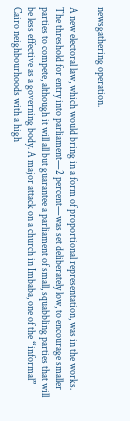newsgathering operation.

A new electoral law, which would bring in a form of proportional representation, was in the works. The threshold for entry into parliament—2 percent—was set deliberately low, to encourage smaller parties to compete, although it will all but guarantee a parliament of small, squabbling parties that will be less effective as a governing body. A major attack on a church in Imbaba, one of the “informal” Cairo neighbourhoods with a high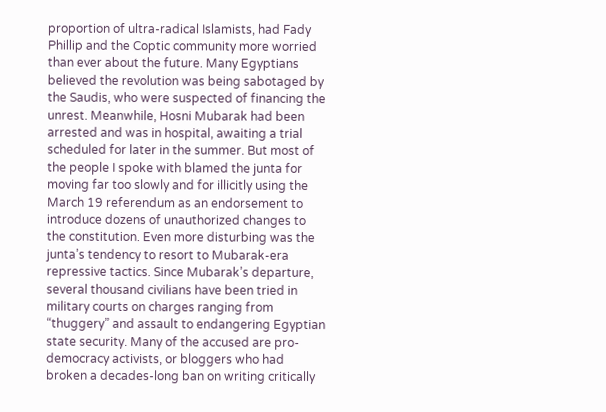proportion of ultra-radical Islamists, had Fady Phillip and the Coptic community more worried than ever about the future. Many Egyptians believed the revolution was being sabotaged by the Saudis, who were suspected of financing the unrest. Meanwhile, Hosni Mubarak had been arrested and was in hospital, awaiting a trial scheduled for later in the summer. But most of the people I spoke with blamed the junta for moving far too slowly and for illicitly using the March 19 referendum as an endorsement to introduce dozens of unauthorized changes to the constitution. Even more disturbing was the junta’s tendency to resort to Mubarak-era repressive tactics. Since Mubarak’s departure, several thousand civilians have been tried in military courts on charges ranging from “thuggery” and assault to endangering Egyptian state security. Many of the accused are pro-democracy activists, or bloggers who had broken a decades-long ban on writing critically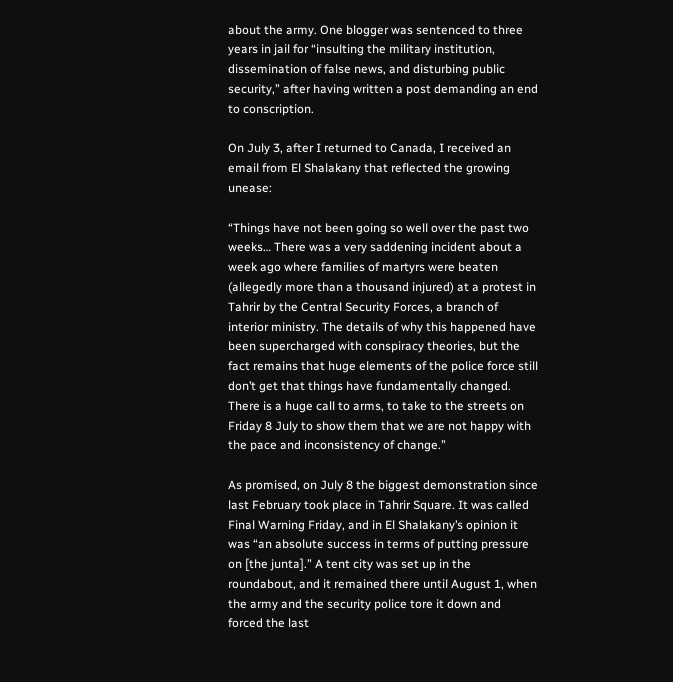about the army. One blogger was sentenced to three years in jail for “insulting the military institution, dissemination of false news, and disturbing public security,” after having written a post demanding an end to conscription.

On July 3, after I returned to Canada, I received an email from El Shalakany that reflected the growing unease:

“Things have not been going so well over the past two weeks… There was a very saddening incident about a week ago where families of martyrs were beaten (allegedly more than a thousand injured) at a protest in Tahrir by the Central Security Forces, a branch of interior ministry. The details of why this happened have been supercharged with conspiracy theories, but the fact remains that huge elements of the police force still don’t get that things have fundamentally changed. There is a huge call to arms, to take to the streets on Friday 8 July to show them that we are not happy with the pace and inconsistency of change.”

As promised, on July 8 the biggest demonstration since last February took place in Tahrir Square. It was called Final Warning Friday, and in El Shalakany’s opinion it was “an absolute success in terms of putting pressure on [the junta].” A tent city was set up in the roundabout, and it remained there until August 1, when the army and the security police tore it down and forced the last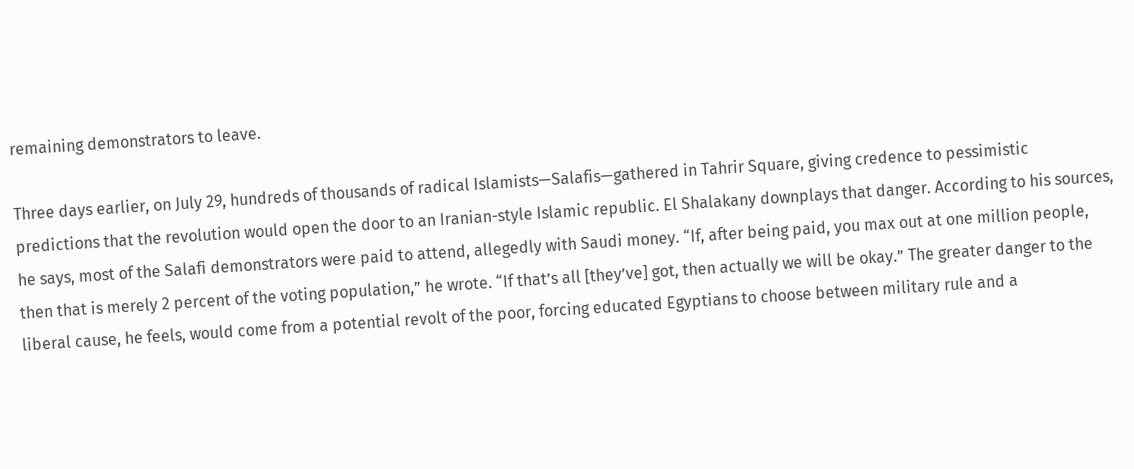remaining demonstrators to leave.

Three days earlier, on July 29, hundreds of thousands of radical Islamists—Salafis—gathered in Tahrir Square, giving credence to pessimistic predictions that the revolution would open the door to an Iranian-style Islamic republic. El Shalakany downplays that danger. According to his sources, he says, most of the Salafi demonstrators were paid to attend, allegedly with Saudi money. “If, after being paid, you max out at one million people, then that is merely 2 percent of the voting population,” he wrote. “If that’s all [they’ve] got, then actually we will be okay.” The greater danger to the liberal cause, he feels, would come from a potential revolt of the poor, forcing educated Egyptians to choose between military rule and a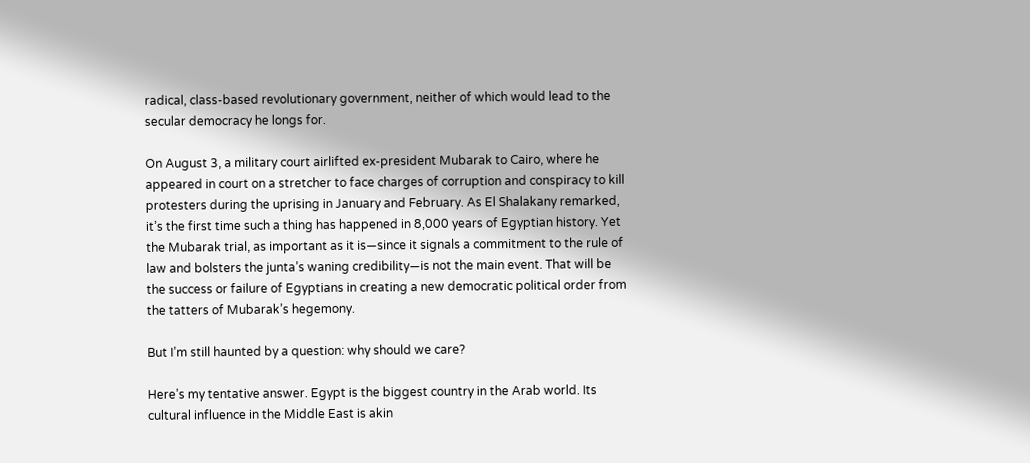radical, class-based revolutionary government, neither of which would lead to the secular democracy he longs for.

On August 3, a military court airlifted ex-president Mubarak to Cairo, where he appeared in court on a stretcher to face charges of corruption and conspiracy to kill protesters during the uprising in January and February. As El Shalakany remarked, it’s the first time such a thing has happened in 8,000 years of Egyptian history. Yet the Mubarak trial, as important as it is—since it signals a commitment to the rule of law and bolsters the junta’s waning credibility—is not the main event. That will be the success or failure of Egyptians in creating a new democratic political order from the tatters of Mubarak’s hegemony.

But I’m still haunted by a question: why should we care?

Here’s my tentative answer. Egypt is the biggest country in the Arab world. Its cultural influence in the Middle East is akin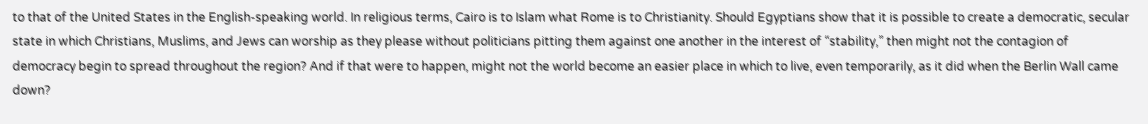to that of the United States in the English-speaking world. In religious terms, Cairo is to Islam what Rome is to Christianity. Should Egyptians show that it is possible to create a democratic, secular state in which Christians, Muslims, and Jews can worship as they please without politicians pitting them against one another in the interest of “stability,” then might not the contagion of democracy begin to spread throughout the region? And if that were to happen, might not the world become an easier place in which to live, even temporarily, as it did when the Berlin Wall came down?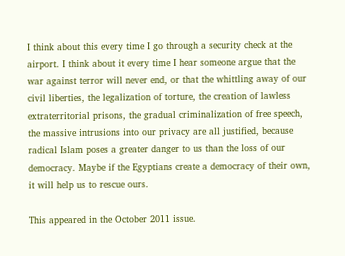I think about this every time I go through a security check at the airport. I think about it every time I hear someone argue that the war against terror will never end, or that the whittling away of our civil liberties, the legalization of torture, the creation of lawless extraterritorial prisons, the gradual criminalization of free speech, the massive intrusions into our privacy are all justified, because radical Islam poses a greater danger to us than the loss of our democracy. Maybe if the Egyptians create a democracy of their own, it will help us to rescue ours.

This appeared in the October 2011 issue.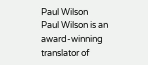Paul Wilson
Paul Wilson is an award-winning translator of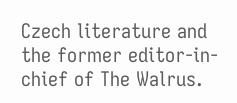Czech literature and the former editor-in-chief of The Walrus.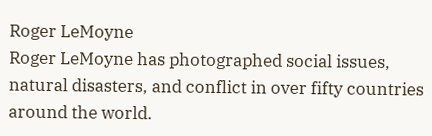Roger LeMoyne
Roger LeMoyne has photographed social issues, natural disasters, and conflict in over fifty countries around the world.